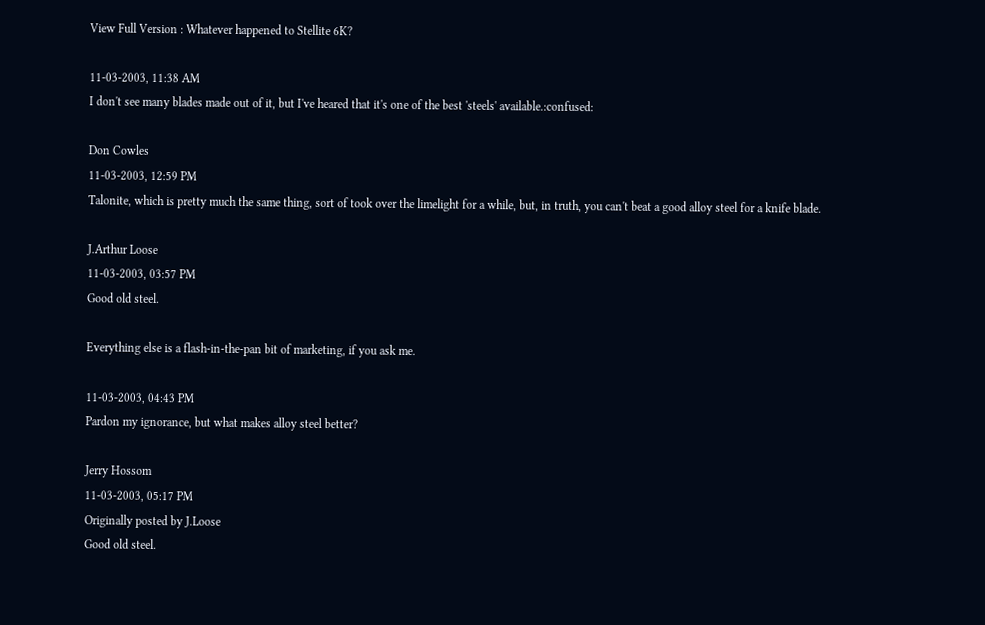View Full Version : Whatever happened to Stellite 6K?

11-03-2003, 11:38 AM
I don't see many blades made out of it, but I've heared that it's one of the best 'steels' available.:confused:

Don Cowles
11-03-2003, 12:59 PM
Talonite, which is pretty much the same thing, sort of took over the limelight for a while, but, in truth, you can't beat a good alloy steel for a knife blade.

J.Arthur Loose
11-03-2003, 03:57 PM
Good old steel.

Everything else is a flash-in-the-pan bit of marketing, if you ask me.

11-03-2003, 04:43 PM
Pardon my ignorance, but what makes alloy steel better?

Jerry Hossom
11-03-2003, 05:17 PM
Originally posted by J.Loose
Good old steel.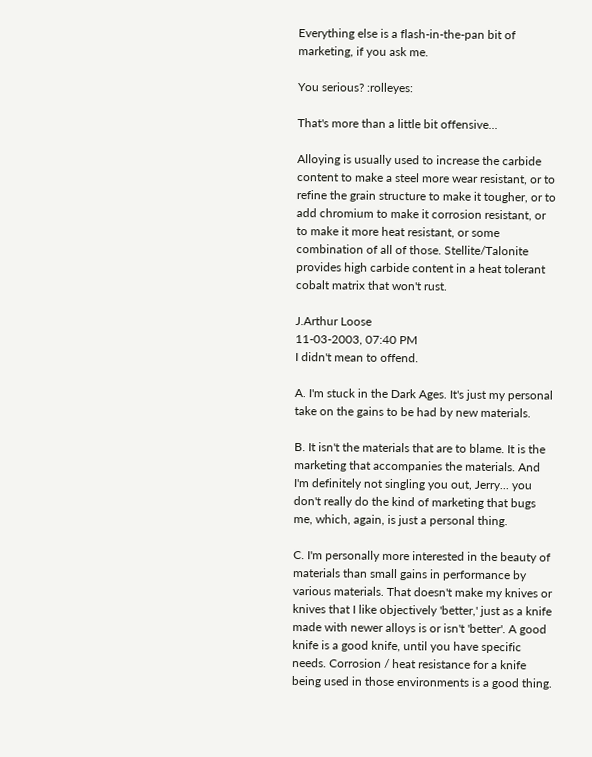Everything else is a flash-in-the-pan bit of marketing, if you ask me.

You serious? :rolleyes:

That's more than a little bit offensive...

Alloying is usually used to increase the carbide content to make a steel more wear resistant, or to refine the grain structure to make it tougher, or to add chromium to make it corrosion resistant, or to make it more heat resistant, or some combination of all of those. Stellite/Talonite provides high carbide content in a heat tolerant cobalt matrix that won't rust.

J.Arthur Loose
11-03-2003, 07:40 PM
I didn't mean to offend.

A. I'm stuck in the Dark Ages. It's just my personal take on the gains to be had by new materials.

B. It isn't the materials that are to blame. It is the marketing that accompanies the materials. And I'm definitely not singling you out, Jerry... you don't really do the kind of marketing that bugs me, which, again, is just a personal thing.

C. I'm personally more interested in the beauty of materials than small gains in performance by various materials. That doesn't make my knives or knives that I like objectively 'better,' just as a knife made with newer alloys is or isn't 'better'. A good knife is a good knife, until you have specific needs. Corrosion / heat resistance for a knife being used in those environments is a good thing.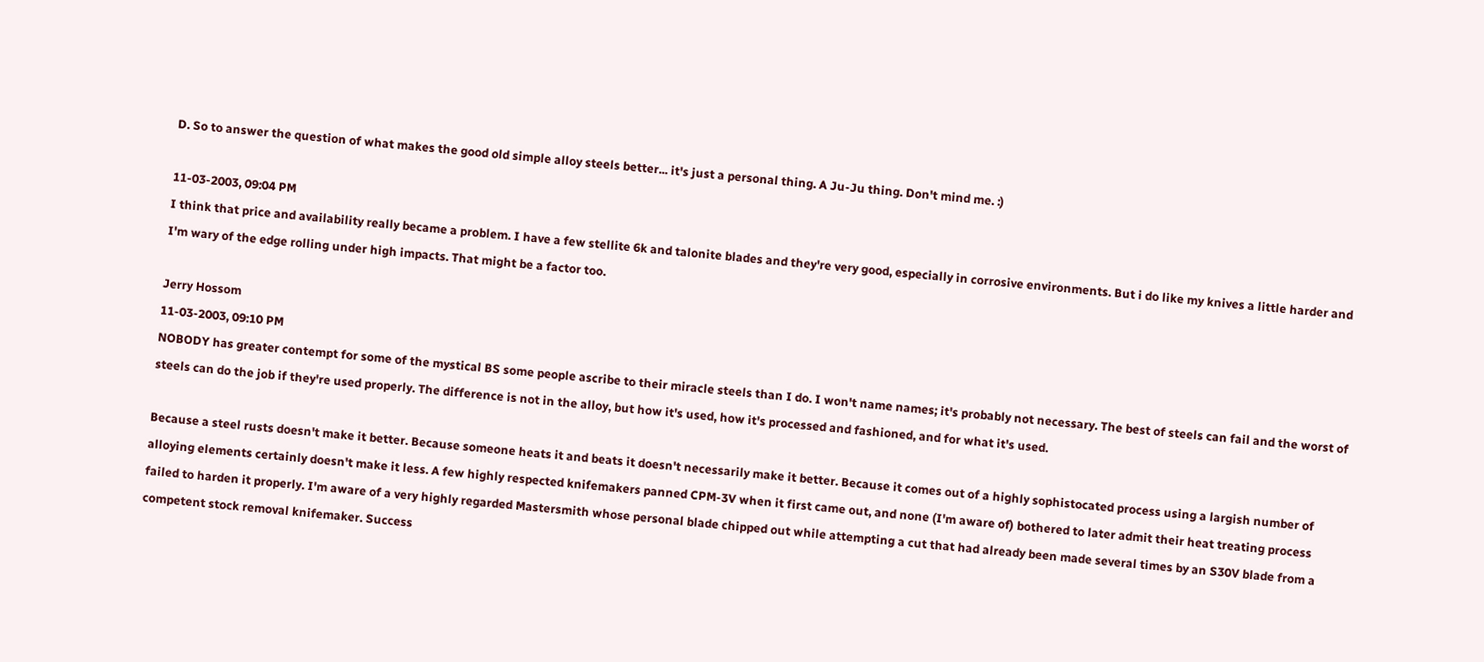D. So to answer the question of what makes the good old simple alloy steels better... it's just a personal thing. A Ju-Ju thing. Don't mind me. :)

11-03-2003, 09:04 PM
I think that price and availability really became a problem. I have a few stellite 6k and talonite blades and they're very good, especially in corrosive environments. But i do like my knives a little harder and I'm wary of the edge rolling under high impacts. That might be a factor too.

Jerry Hossom
11-03-2003, 09:10 PM
NOBODY has greater contempt for some of the mystical BS some people ascribe to their miracle steels than I do. I won't name names; it's probably not necessary. The best of steels can fail and the worst of steels can do the job if they're used properly. The difference is not in the alloy, but how it's used, how it's processed and fashioned, and for what it's used.

Because a steel rusts doesn't make it better. Because someone heats it and beats it doesn't necessarily make it better. Because it comes out of a highly sophistocated process using a largish number of alloying elements certainly doesn't make it less. A few highly respected knifemakers panned CPM-3V when it first came out, and none (I'm aware of) bothered to later admit their heat treating process failed to harden it properly. I'm aware of a very highly regarded Mastersmith whose personal blade chipped out while attempting a cut that had already been made several times by an S30V blade from a competent stock removal knifemaker. Success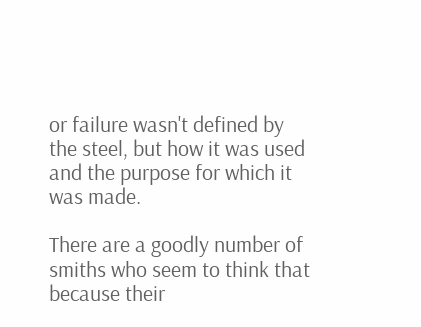or failure wasn't defined by the steel, but how it was used and the purpose for which it was made.

There are a goodly number of smiths who seem to think that because their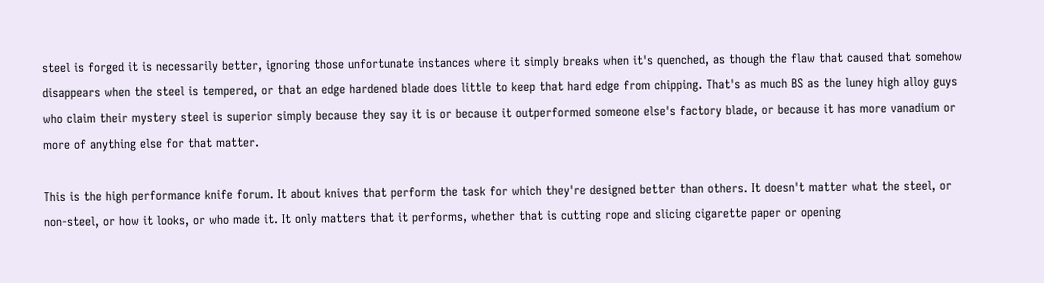steel is forged it is necessarily better, ignoring those unfortunate instances where it simply breaks when it's quenched, as though the flaw that caused that somehow disappears when the steel is tempered, or that an edge hardened blade does little to keep that hard edge from chipping. That's as much BS as the luney high alloy guys who claim their mystery steel is superior simply because they say it is or because it outperformed someone else's factory blade, or because it has more vanadium or more of anything else for that matter.

This is the high performance knife forum. It about knives that perform the task for which they're designed better than others. It doesn't matter what the steel, or non-steel, or how it looks, or who made it. It only matters that it performs, whether that is cutting rope and slicing cigarette paper or opening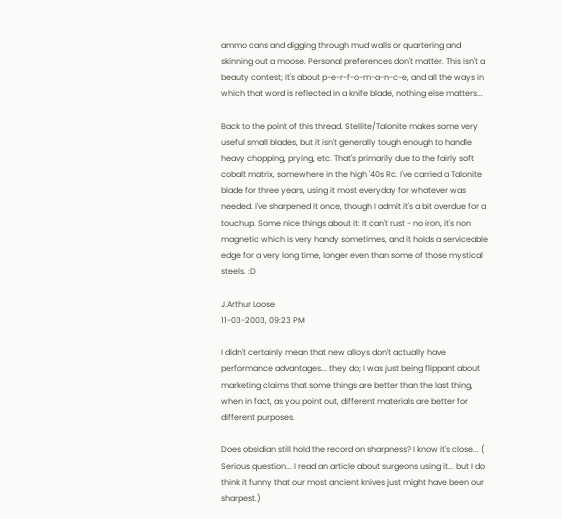ammo cans and digging through mud walls or quartering and skinning out a moose. Personal preferences don't matter. This isn't a beauty contest; it's about p-e-r-f-o-m-a-n-c-e, and all the ways in which that word is reflected in a knife blade, nothing else matters...

Back to the point of this thread. Stellite/Talonite makes some very useful small blades, but it isn't generally tough enough to handle heavy chopping, prying, etc. That's primarily due to the fairly soft cobalt matrix, somewhere in the high '40s Rc. I've carried a Talonite blade for three years, using it most everyday for whatever was needed. I've sharpened it once, though I admit it's a bit overdue for a touchup. Some nice things about it: It can't rust - no iron, it's non magnetic which is very handy sometimes, and it holds a serviceable edge for a very long time, longer even than some of those mystical steels. :D

J.Arthur Loose
11-03-2003, 09:23 PM

I didn't certainly mean that new alloys don't actually have performance advantages... they do; I was just being flippant about marketing claims that some things are better than the last thing, when in fact, as you point out, different materials are better for different purposes.

Does obsidian still hold the record on sharpness? I know it's close... ( Serious question... I read an article about surgeons using it... but I do think it funny that our most ancient knives just might have been our sharpest.)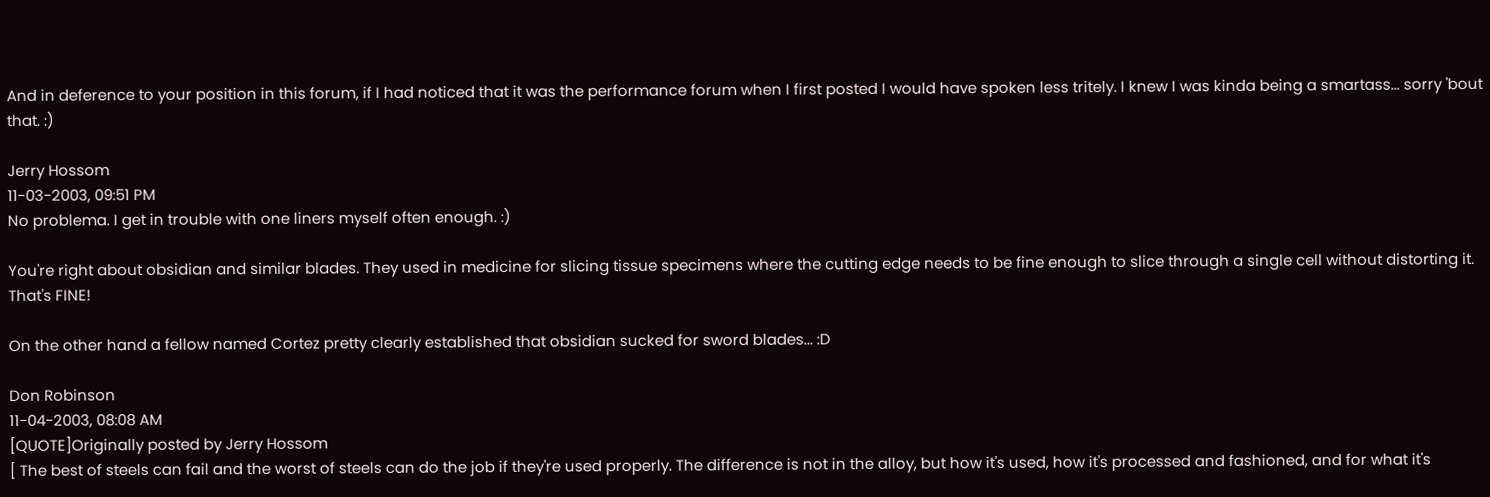And in deference to your position in this forum, if I had noticed that it was the performance forum when I first posted I would have spoken less tritely. I knew I was kinda being a smartass... sorry 'bout that. :)

Jerry Hossom
11-03-2003, 09:51 PM
No problema. I get in trouble with one liners myself often enough. :)

You're right about obsidian and similar blades. They used in medicine for slicing tissue specimens where the cutting edge needs to be fine enough to slice through a single cell without distorting it. That's FINE!

On the other hand a fellow named Cortez pretty clearly established that obsidian sucked for sword blades... :D

Don Robinson
11-04-2003, 08:08 AM
[QUOTE]Originally posted by Jerry Hossom
[ The best of steels can fail and the worst of steels can do the job if they're used properly. The difference is not in the alloy, but how it's used, how it's processed and fashioned, and for what it's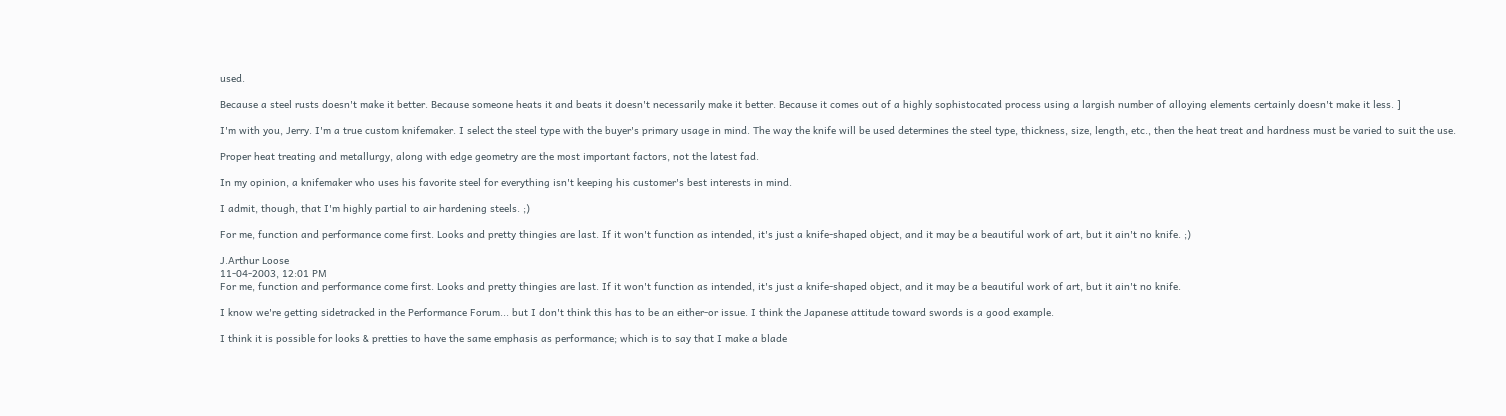used.

Because a steel rusts doesn't make it better. Because someone heats it and beats it doesn't necessarily make it better. Because it comes out of a highly sophistocated process using a largish number of alloying elements certainly doesn't make it less. ]

I'm with you, Jerry. I'm a true custom knifemaker. I select the steel type with the buyer's primary usage in mind. The way the knife will be used determines the steel type, thickness, size, length, etc., then the heat treat and hardness must be varied to suit the use.

Proper heat treating and metallurgy, along with edge geometry are the most important factors, not the latest fad.

In my opinion, a knifemaker who uses his favorite steel for everything isn't keeping his customer's best interests in mind.

I admit, though, that I'm highly partial to air hardening steels. ;)

For me, function and performance come first. Looks and pretty thingies are last. If it won't function as intended, it's just a knife-shaped object, and it may be a beautiful work of art, but it ain't no knife. ;)

J.Arthur Loose
11-04-2003, 12:01 PM
For me, function and performance come first. Looks and pretty thingies are last. If it won't function as intended, it's just a knife-shaped object, and it may be a beautiful work of art, but it ain't no knife.

I know we're getting sidetracked in the Performance Forum... but I don't think this has to be an either-or issue. I think the Japanese attitude toward swords is a good example.

I think it is possible for looks & pretties to have the same emphasis as performance; which is to say that I make a blade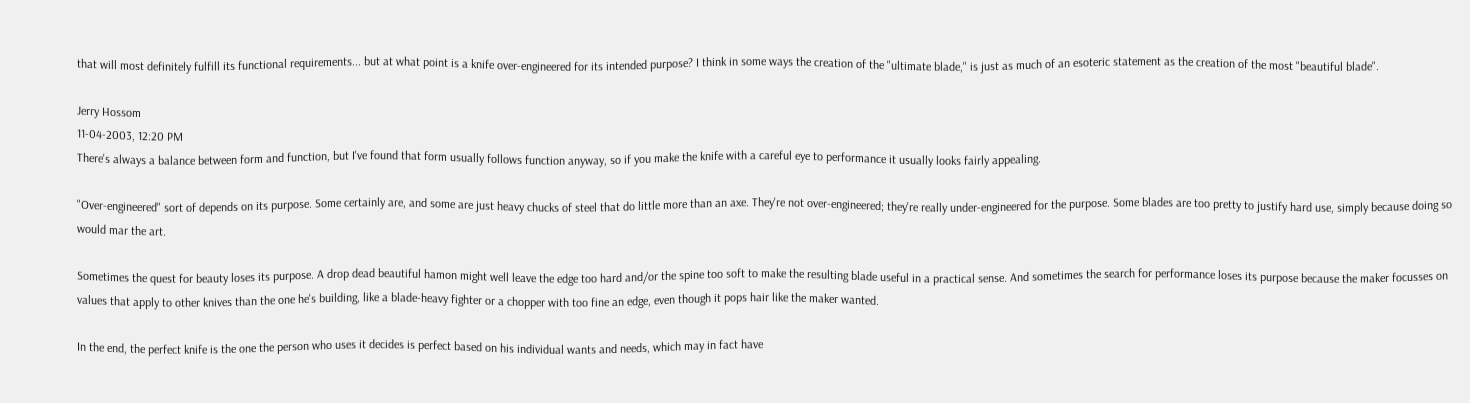that will most definitely fulfill its functional requirements... but at what point is a knife over-engineered for its intended purpose? I think in some ways the creation of the "ultimate blade," is just as much of an esoteric statement as the creation of the most "beautiful blade".

Jerry Hossom
11-04-2003, 12:20 PM
There's always a balance between form and function, but I've found that form usually follows function anyway, so if you make the knife with a careful eye to performance it usually looks fairly appealing.

"Over-engineered" sort of depends on its purpose. Some certainly are, and some are just heavy chucks of steel that do little more than an axe. They're not over-engineered; they're really under-engineered for the purpose. Some blades are too pretty to justify hard use, simply because doing so would mar the art.

Sometimes the quest for beauty loses its purpose. A drop dead beautiful hamon might well leave the edge too hard and/or the spine too soft to make the resulting blade useful in a practical sense. And sometimes the search for performance loses its purpose because the maker focusses on values that apply to other knives than the one he's building, like a blade-heavy fighter or a chopper with too fine an edge, even though it pops hair like the maker wanted.

In the end, the perfect knife is the one the person who uses it decides is perfect based on his individual wants and needs, which may in fact have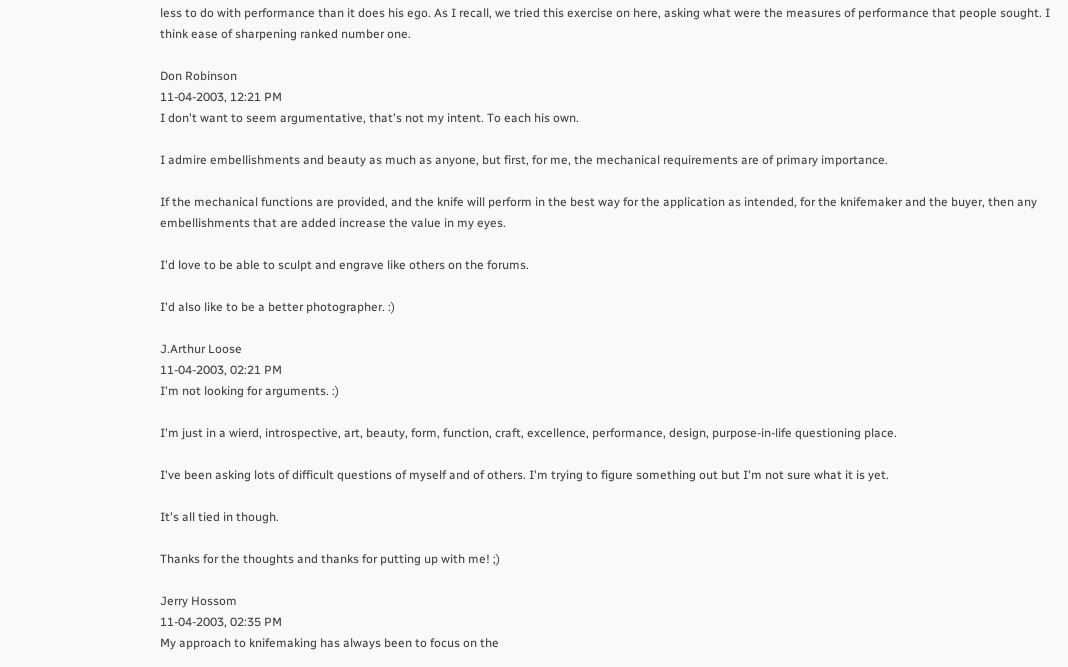less to do with performance than it does his ego. As I recall, we tried this exercise on here, asking what were the measures of performance that people sought. I think ease of sharpening ranked number one.

Don Robinson
11-04-2003, 12:21 PM
I don't want to seem argumentative, that's not my intent. To each his own.

I admire embellishments and beauty as much as anyone, but first, for me, the mechanical requirements are of primary importance.

If the mechanical functions are provided, and the knife will perform in the best way for the application as intended, for the knifemaker and the buyer, then any embellishments that are added increase the value in my eyes.

I'd love to be able to sculpt and engrave like others on the forums.

I'd also like to be a better photographer. :)

J.Arthur Loose
11-04-2003, 02:21 PM
I'm not looking for arguments. :)

I'm just in a wierd, introspective, art, beauty, form, function, craft, excellence, performance, design, purpose-in-life questioning place.

I've been asking lots of difficult questions of myself and of others. I'm trying to figure something out but I'm not sure what it is yet.

It's all tied in though.

Thanks for the thoughts and thanks for putting up with me! ;)

Jerry Hossom
11-04-2003, 02:35 PM
My approach to knifemaking has always been to focus on the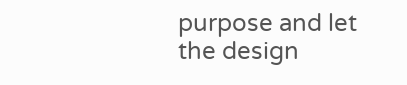purpose and let the design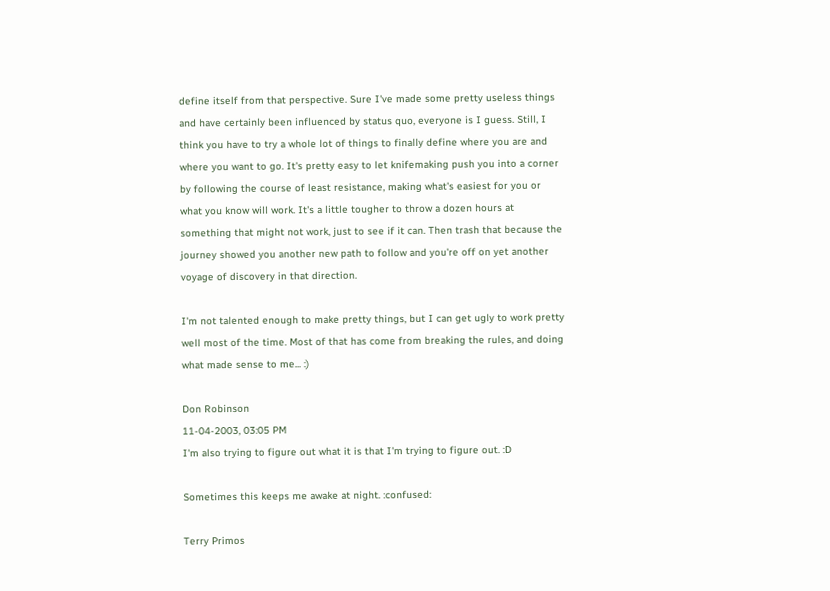define itself from that perspective. Sure I've made some pretty useless things and have certainly been influenced by status quo, everyone is I guess. Still, I think you have to try a whole lot of things to finally define where you are and where you want to go. It's pretty easy to let knifemaking push you into a corner by following the course of least resistance, making what's easiest for you or what you know will work. It's a little tougher to throw a dozen hours at something that might not work, just to see if it can. Then trash that because the journey showed you another new path to follow and you're off on yet another voyage of discovery in that direction.

I'm not talented enough to make pretty things, but I can get ugly to work pretty well most of the time. Most of that has come from breaking the rules, and doing what made sense to me... :)

Don Robinson
11-04-2003, 03:05 PM
I'm also trying to figure out what it is that I'm trying to figure out. :D

Sometimes this keeps me awake at night. :confused:

Terry Primos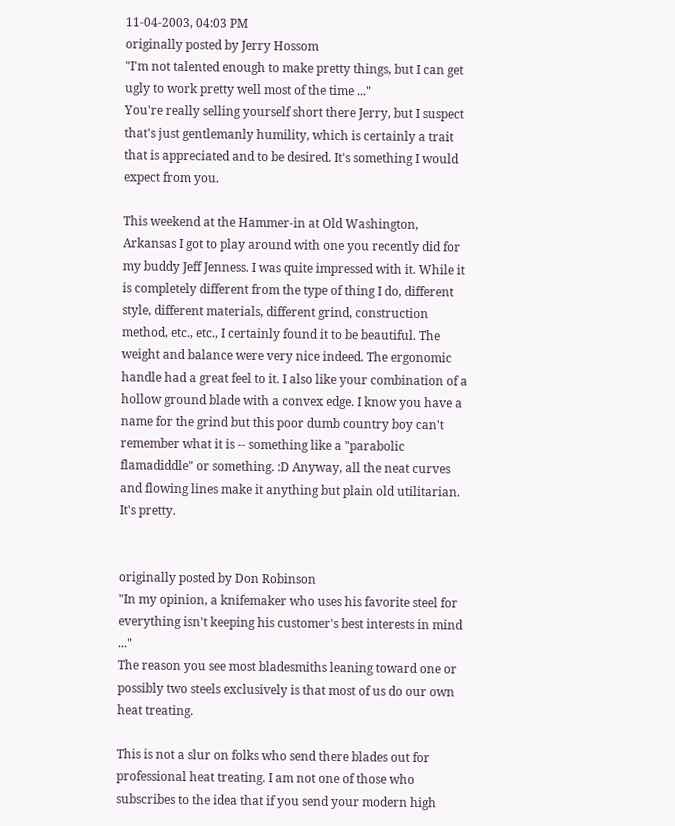11-04-2003, 04:03 PM
originally posted by Jerry Hossom
"I'm not talented enough to make pretty things, but I can get ugly to work pretty well most of the time ..."
You're really selling yourself short there Jerry, but I suspect that's just gentlemanly humility, which is certainly a trait that is appreciated and to be desired. It's something I would expect from you.

This weekend at the Hammer-in at Old Washington, Arkansas I got to play around with one you recently did for my buddy Jeff Jenness. I was quite impressed with it. While it is completely different from the type of thing I do, different style, different materials, different grind, construction method, etc., etc., I certainly found it to be beautiful. The weight and balance were very nice indeed. The ergonomic handle had a great feel to it. I also like your combination of a hollow ground blade with a convex edge. I know you have a name for the grind but this poor dumb country boy can't remember what it is -- something like a "parabolic flamadiddle" or something. :D Anyway, all the neat curves and flowing lines make it anything but plain old utilitarian. It's pretty.


originally posted by Don Robinson
"In my opinion, a knifemaker who uses his favorite steel for everything isn't keeping his customer's best interests in mind ..."
The reason you see most bladesmiths leaning toward one or possibly two steels exclusively is that most of us do our own heat treating.

This is not a slur on folks who send there blades out for professional heat treating. I am not one of those who subscribes to the idea that if you send your modern high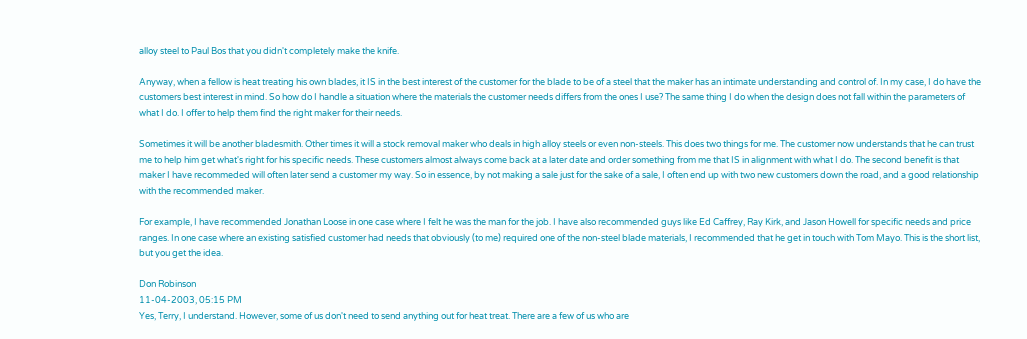alloy steel to Paul Bos that you didn't completely make the knife.

Anyway, when a fellow is heat treating his own blades, it IS in the best interest of the customer for the blade to be of a steel that the maker has an intimate understanding and control of. In my case, I do have the customers best interest in mind. So how do I handle a situation where the materials the customer needs differs from the ones I use? The same thing I do when the design does not fall within the parameters of what I do. I offer to help them find the right maker for their needs.

Sometimes it will be another bladesmith. Other times it will a stock removal maker who deals in high alloy steels or even non-steels. This does two things for me. The customer now understands that he can trust me to help him get what's right for his specific needs. These customers almost always come back at a later date and order something from me that IS in alignment with what I do. The second benefit is that maker I have recommeded will often later send a customer my way. So in essence, by not making a sale just for the sake of a sale, I often end up with two new customers down the road, and a good relationship with the recommended maker.

For example, I have recommended Jonathan Loose in one case where I felt he was the man for the job. I have also recommended guys like Ed Caffrey, Ray Kirk, and Jason Howell for specific needs and price ranges. In one case where an existing satisfied customer had needs that obviously (to me) required one of the non-steel blade materials, I recommended that he get in touch with Tom Mayo. This is the short list, but you get the idea.

Don Robinson
11-04-2003, 05:15 PM
Yes, Terry, I understand. However, some of us don't need to send anything out for heat treat. There are a few of us who are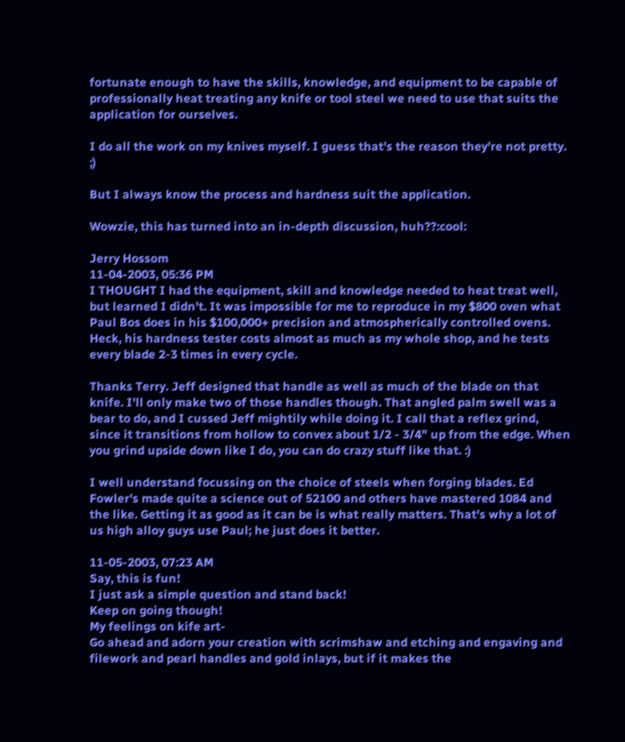fortunate enough to have the skills, knowledge, and equipment to be capable of professionally heat treating any knife or tool steel we need to use that suits the application for ourselves.

I do all the work on my knives myself. I guess that's the reason they're not pretty. ;)

But I always know the process and hardness suit the application.

Wowzie, this has turned into an in-depth discussion, huh??:cool:

Jerry Hossom
11-04-2003, 05:36 PM
I THOUGHT I had the equipment, skill and knowledge needed to heat treat well, but learned I didn't. It was impossible for me to reproduce in my $800 oven what Paul Bos does in his $100,000+ precision and atmospherically controlled ovens. Heck, his hardness tester costs almost as much as my whole shop, and he tests every blade 2-3 times in every cycle.

Thanks Terry. Jeff designed that handle as well as much of the blade on that knife. I'll only make two of those handles though. That angled palm swell was a bear to do, and I cussed Jeff mightily while doing it. I call that a reflex grind, since it transitions from hollow to convex about 1/2 - 3/4" up from the edge. When you grind upside down like I do, you can do crazy stuff like that. :)

I well understand focussing on the choice of steels when forging blades. Ed Fowler's made quite a science out of 52100 and others have mastered 1084 and the like. Getting it as good as it can be is what really matters. That's why a lot of us high alloy guys use Paul; he just does it better.

11-05-2003, 07:23 AM
Say, this is fun!
I just ask a simple question and stand back!
Keep on going though!
My feelings on kife art-
Go ahead and adorn your creation with scrimshaw and etching and engaving and filework and pearl handles and gold inlays, but if it makes the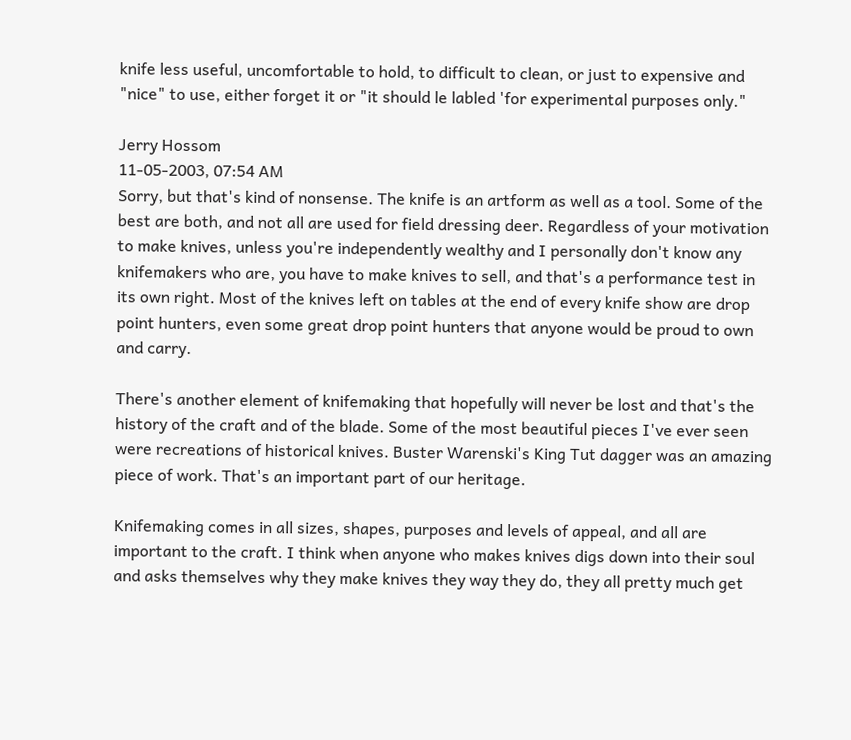knife less useful, uncomfortable to hold, to difficult to clean, or just to expensive and "nice" to use, either forget it or "it should le labled 'for experimental purposes only."

Jerry Hossom
11-05-2003, 07:54 AM
Sorry, but that's kind of nonsense. The knife is an artform as well as a tool. Some of the best are both, and not all are used for field dressing deer. Regardless of your motivation to make knives, unless you're independently wealthy and I personally don't know any knifemakers who are, you have to make knives to sell, and that's a performance test in its own right. Most of the knives left on tables at the end of every knife show are drop point hunters, even some great drop point hunters that anyone would be proud to own and carry.

There's another element of knifemaking that hopefully will never be lost and that's the history of the craft and of the blade. Some of the most beautiful pieces I've ever seen were recreations of historical knives. Buster Warenski's King Tut dagger was an amazing piece of work. That's an important part of our heritage.

Knifemaking comes in all sizes, shapes, purposes and levels of appeal, and all are important to the craft. I think when anyone who makes knives digs down into their soul and asks themselves why they make knives they way they do, they all pretty much get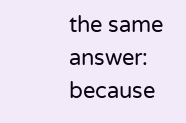the same answer: because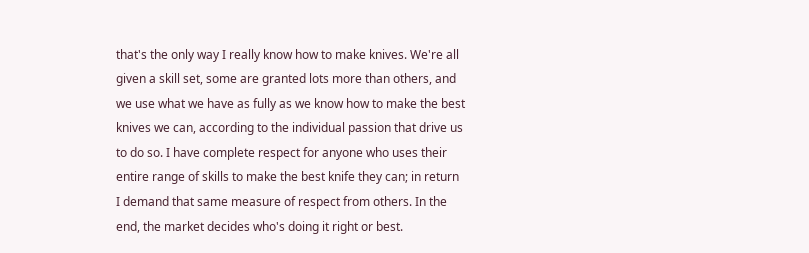that's the only way I really know how to make knives. We're all given a skill set, some are granted lots more than others, and we use what we have as fully as we know how to make the best knives we can, according to the individual passion that drive us to do so. I have complete respect for anyone who uses their entire range of skills to make the best knife they can; in return I demand that same measure of respect from others. In the end, the market decides who's doing it right or best.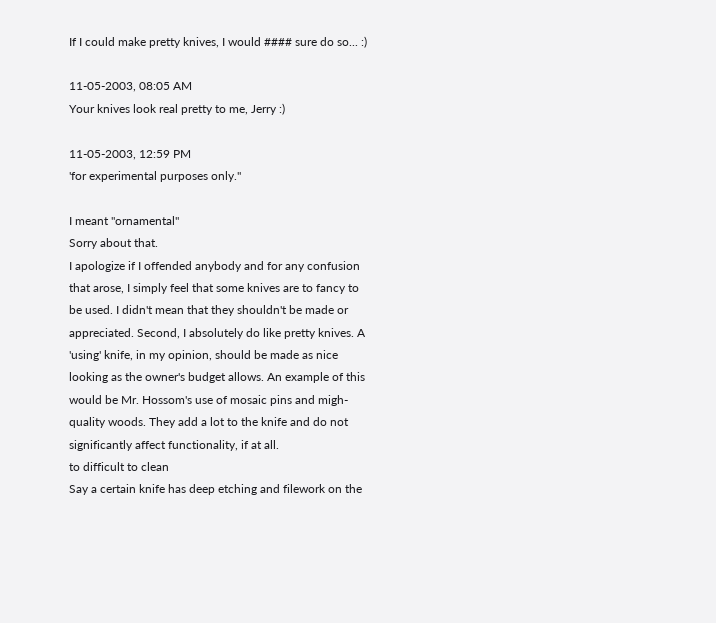If I could make pretty knives, I would #### sure do so... :)

11-05-2003, 08:05 AM
Your knives look real pretty to me, Jerry :)

11-05-2003, 12:59 PM
'for experimental purposes only."

I meant "ornamental"
Sorry about that.
I apologize if I offended anybody and for any confusion that arose, I simply feel that some knives are to fancy to be used. I didn't mean that they shouldn't be made or appreciated. Second, I absolutely do like pretty knives. A 'using' knife, in my opinion, should be made as nice looking as the owner's budget allows. An example of this would be Mr. Hossom's use of mosaic pins and migh-quality woods. They add a lot to the knife and do not significantly affect functionality, if at all.
to difficult to clean
Say a certain knife has deep etching and filework on the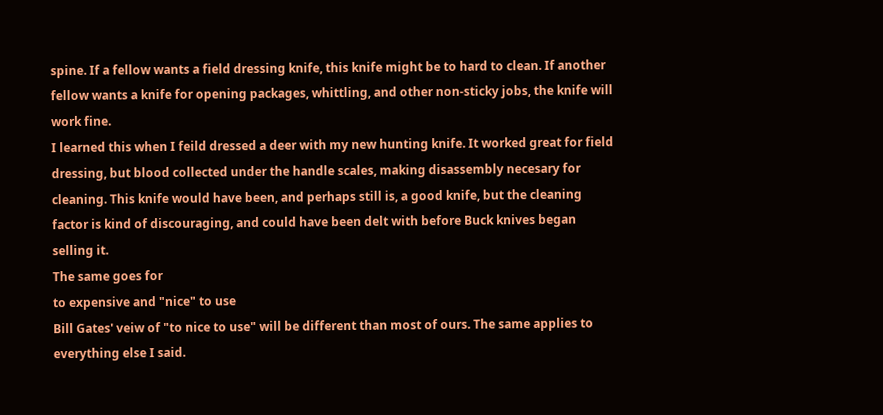spine. If a fellow wants a field dressing knife, this knife might be to hard to clean. If another fellow wants a knife for opening packages, whittling, and other non-sticky jobs, the knife will work fine.
I learned this when I feild dressed a deer with my new hunting knife. It worked great for field dressing, but blood collected under the handle scales, making disassembly necesary for cleaning. This knife would have been, and perhaps still is, a good knife, but the cleaning factor is kind of discouraging, and could have been delt with before Buck knives began selling it.
The same goes for
to expensive and "nice" to use
Bill Gates' veiw of "to nice to use" will be different than most of ours. The same applies to everything else I said.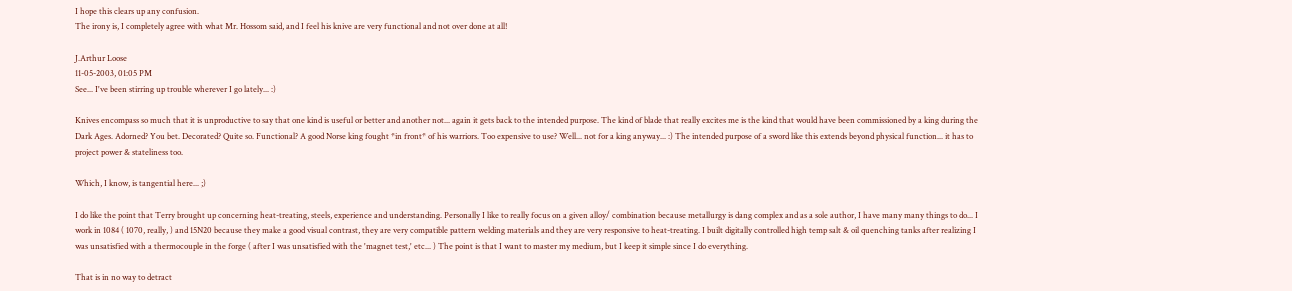I hope this clears up any confusion.
The irony is, I completely agree with what Mr. Hossom said, and I feel his knive are very functional and not over done at all!

J.Arthur Loose
11-05-2003, 01:05 PM
See... I've been stirring up trouble wherever I go lately... :)

Knives encompass so much that it is unproductive to say that one kind is useful or better and another not... again it gets back to the intended purpose. The kind of blade that really excites me is the kind that would have been commissioned by a king during the Dark Ages. Adorned? You bet. Decorated? Quite so. Functional? A good Norse king fought *in front* of his warriors. Too expensive to use? Well... not for a king anyway... :) The intended purpose of a sword like this extends beyond physical function... it has to project power & stateliness too.

Which, I know, is tangential here... ;)

I do like the point that Terry brought up concerning heat-treating, steels, experience and understanding. Personally I like to really focus on a given alloy/ combination because metallurgy is dang complex and as a sole author, I have many many things to do... I work in 1084 ( 1070, really, ) and 15N20 because they make a good visual contrast, they are very compatible pattern welding materials and they are very responsive to heat-treating. I built digitally controlled high temp salt & oil quenching tanks after realizing I was unsatisfied with a thermocouple in the forge ( after I was unsatisfied with the 'magnet test,' etc... ) The point is that I want to master my medium, but I keep it simple since I do everything.

That is in no way to detract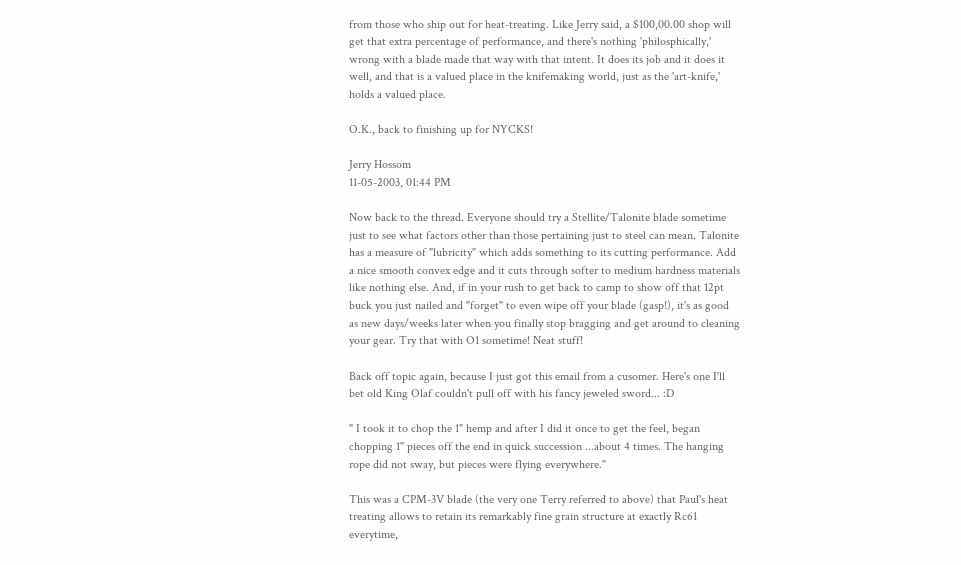from those who ship out for heat-treating. Like Jerry said, a $100,00.00 shop will get that extra percentage of performance, and there's nothing 'philosphically,' wrong with a blade made that way with that intent. It does its job and it does it well, and that is a valued place in the knifemaking world, just as the 'art-knife,' holds a valued place.

O.K., back to finishing up for NYCKS!

Jerry Hossom
11-05-2003, 01:44 PM

Now back to the thread. Everyone should try a Stellite/Talonite blade sometime just to see what factors other than those pertaining just to steel can mean. Talonite has a measure of "lubricity" which adds something to its cutting performance. Add a nice smooth convex edge and it cuts through softer to medium hardness materials like nothing else. And, if in your rush to get back to camp to show off that 12pt buck you just nailed and "forget" to even wipe off your blade (gasp!), it's as good as new days/weeks later when you finally stop bragging and get around to cleaning your gear. Try that with O1 sometime! Neat stuff!

Back off topic again, because I just got this email from a cusomer. Here's one I'll bet old King Olaf couldn't pull off with his fancy jeweled sword... :D

" I took it to chop the 1" hemp and after I did it once to get the feel, began chopping 1" pieces off the end in quick succession ...about 4 times. The hanging rope did not sway, but pieces were flying everywhere."

This was a CPM-3V blade (the very one Terry referred to above) that Paul's heat treating allows to retain its remarkably fine grain structure at exactly Rc61 everytime,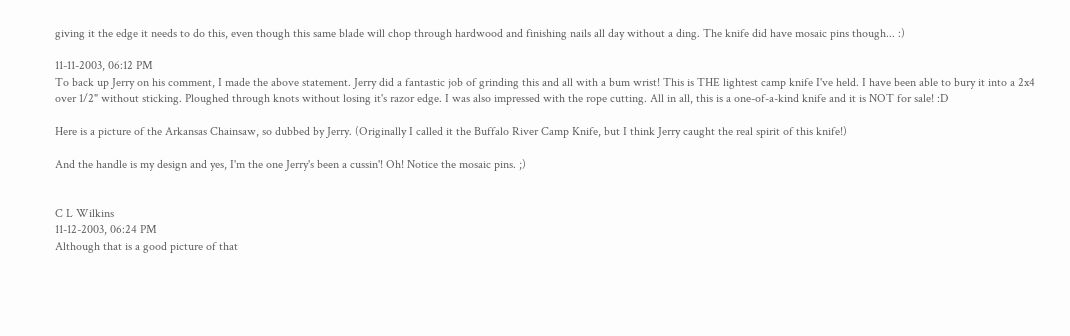giving it the edge it needs to do this, even though this same blade will chop through hardwood and finishing nails all day without a ding. The knife did have mosaic pins though... :)

11-11-2003, 06:12 PM
To back up Jerry on his comment, I made the above statement. Jerry did a fantastic job of grinding this and all with a bum wrist! This is THE lightest camp knife I've held. I have been able to bury it into a 2x4 over 1/2" without sticking. Ploughed through knots without losing it's razor edge. I was also impressed with the rope cutting. All in all, this is a one-of-a-kind knife and it is NOT for sale! :D

Here is a picture of the Arkansas Chainsaw, so dubbed by Jerry. (Originally I called it the Buffalo River Camp Knife, but I think Jerry caught the real spirit of this knife!)

And the handle is my design and yes, I'm the one Jerry's been a cussin'! Oh! Notice the mosaic pins. ;)


C L Wilkins
11-12-2003, 06:24 PM
Although that is a good picture of that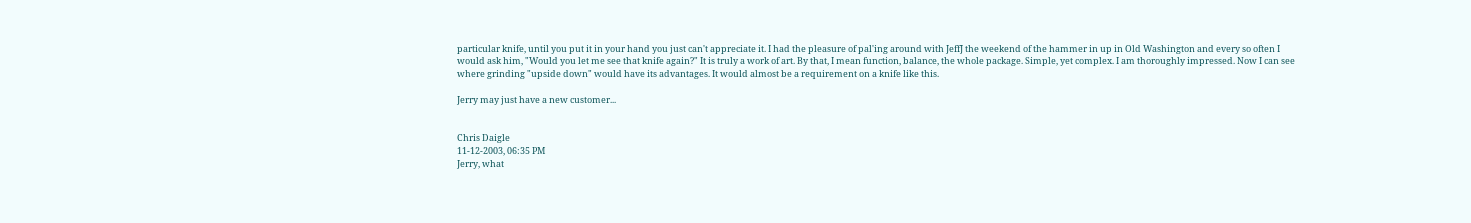particular knife, until you put it in your hand you just can't appreciate it. I had the pleasure of pal'ing around with JeffJ the weekend of the hammer in up in Old Washington and every so often I would ask him, "Would you let me see that knife again?" It is truly a work of art. By that, I mean function, balance, the whole package. Simple, yet complex. I am thoroughly impressed. Now I can see where grinding "upside down" would have its advantages. It would almost be a requirement on a knife like this.

Jerry may just have a new customer...


Chris Daigle
11-12-2003, 06:35 PM
Jerry, what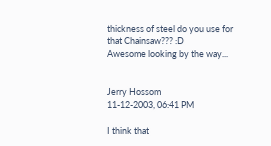thickness of steel do you use for that Chainsaw??? :D
Awesome looking by the way...


Jerry Hossom
11-12-2003, 06:41 PM

I think that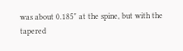was about 0.185" at the spine, but with the tapered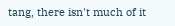tang, there isn't much of it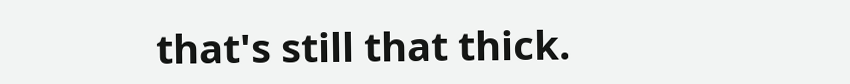that's still that thick.